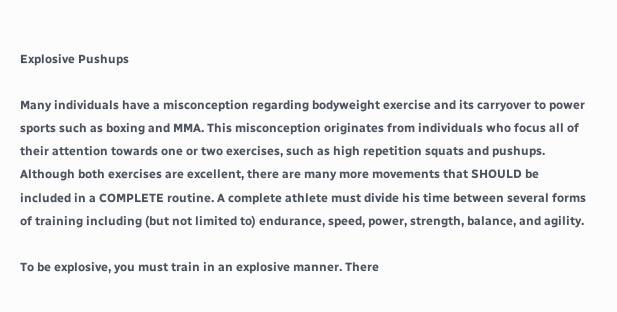Explosive Pushups

Many individuals have a misconception regarding bodyweight exercise and its carryover to power sports such as boxing and MMA. This misconception originates from individuals who focus all of their attention towards one or two exercises, such as high repetition squats and pushups. Although both exercises are excellent, there are many more movements that SHOULD be included in a COMPLETE routine. A complete athlete must divide his time between several forms of training including (but not limited to) endurance, speed, power, strength, balance, and agility.

To be explosive, you must train in an explosive manner. There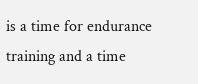is a time for endurance training and a time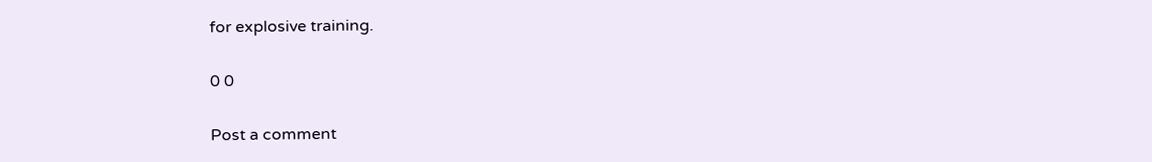for explosive training.

0 0

Post a comment